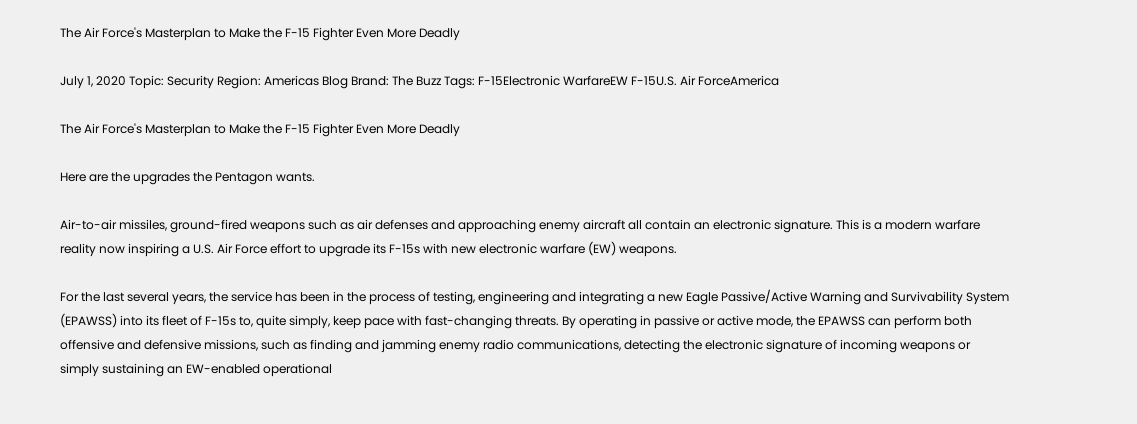The Air Force's Masterplan to Make the F-15 Fighter Even More Deadly

July 1, 2020 Topic: Security Region: Americas Blog Brand: The Buzz Tags: F-15Electronic WarfareEW F-15U.S. Air ForceAmerica

The Air Force's Masterplan to Make the F-15 Fighter Even More Deadly

Here are the upgrades the Pentagon wants.

Air-to-air missiles, ground-fired weapons such as air defenses and approaching enemy aircraft all contain an electronic signature. This is a modern warfare reality now inspiring a U.S. Air Force effort to upgrade its F-15s with new electronic warfare (EW) weapons.

For the last several years, the service has been in the process of testing, engineering and integrating a new Eagle Passive/Active Warning and Survivability System (EPAWSS) into its fleet of F-15s to, quite simply, keep pace with fast-changing threats. By operating in passive or active mode, the EPAWSS can perform both offensive and defensive missions, such as finding and jamming enemy radio communications, detecting the electronic signature of incoming weapons or simply sustaining an EW-enabled operational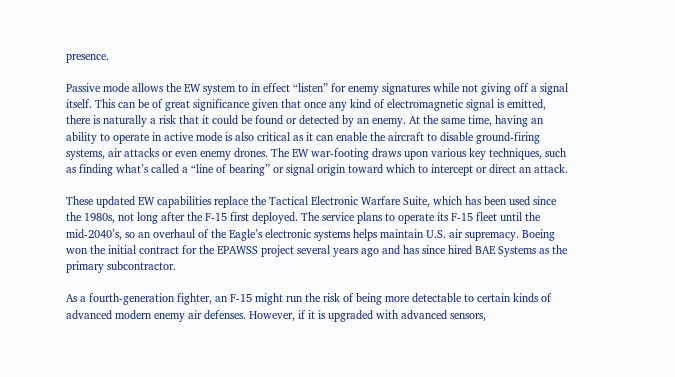presence.

Passive mode allows the EW system to in effect “listen” for enemy signatures while not giving off a signal itself. This can be of great significance given that once any kind of electromagnetic signal is emitted, there is naturally a risk that it could be found or detected by an enemy. At the same time, having an ability to operate in active mode is also critical as it can enable the aircraft to disable ground-firing systems, air attacks or even enemy drones. The EW war-footing draws upon various key techniques, such as finding what’s called a “line of bearing” or signal origin toward which to intercept or direct an attack.

These updated EW capabilities replace the Tactical Electronic Warfare Suite, which has been used since the 1980s, not long after the F-15 first deployed. The service plans to operate its F-15 fleet until the mid-2040’s, so an overhaul of the Eagle’s electronic systems helps maintain U.S. air supremacy. Boeing won the initial contract for the EPAWSS project several years ago and has since hired BAE Systems as the primary subcontractor.

As a fourth-generation fighter, an F-15 might run the risk of being more detectable to certain kinds of advanced modern enemy air defenses. However, if it is upgraded with advanced sensors,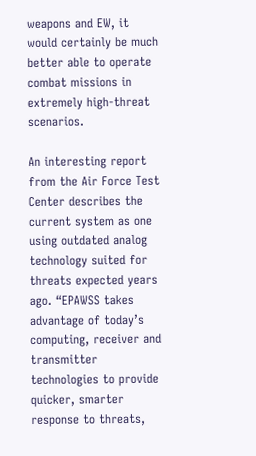weapons and EW, it would certainly be much better able to operate combat missions in extremely high-threat scenarios.

An interesting report from the Air Force Test Center describes the current system as one using outdated analog technology suited for threats expected years ago. “EPAWSS takes advantage of today’s computing, receiver and transmitter technologies to provide quicker, smarter response to threats,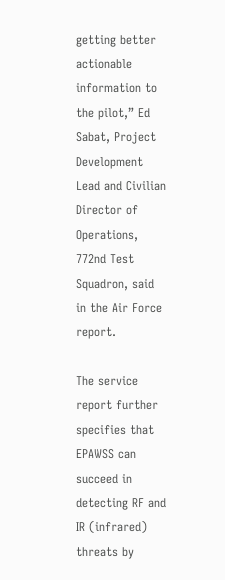getting better actionable information to the pilot,” Ed Sabat, Project Development Lead and Civilian Director of Operations, 772nd Test Squadron, said in the Air Force report.

The service report further specifies that EPAWSS can succeed in detecting RF and IR (infrared) threats by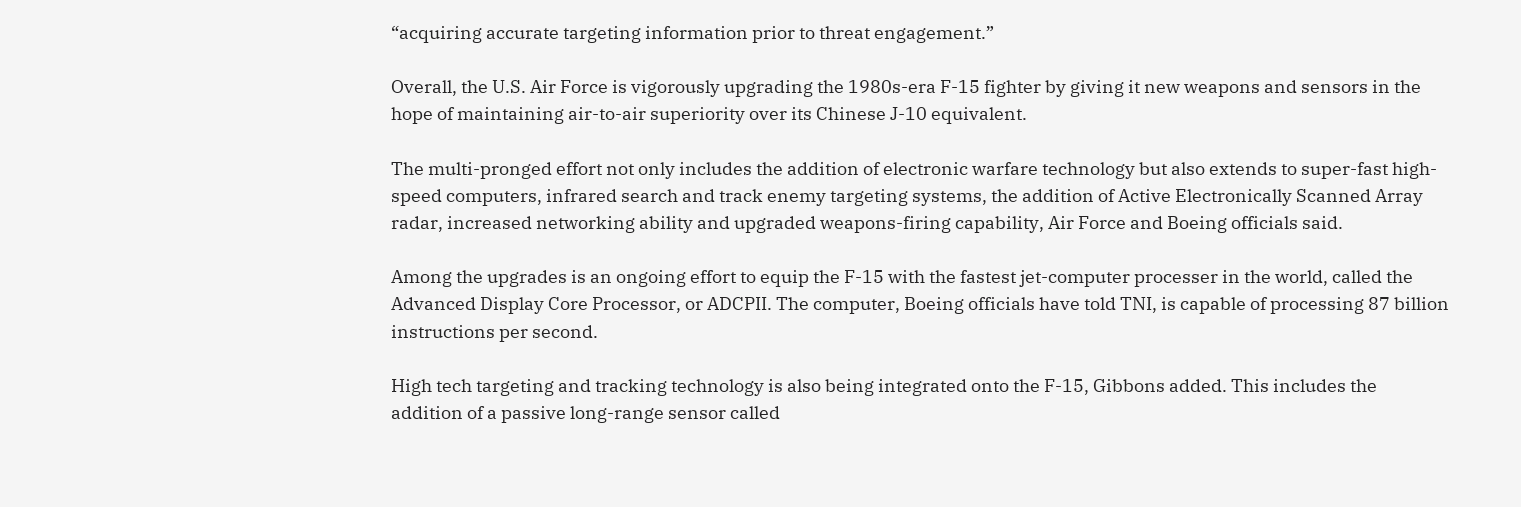“acquiring accurate targeting information prior to threat engagement.”

Overall, the U.S. Air Force is vigorously upgrading the 1980s-era F-15 fighter by giving it new weapons and sensors in the hope of maintaining air-to-air superiority over its Chinese J-10 equivalent.

The multi-pronged effort not only includes the addition of electronic warfare technology but also extends to super-fast high-speed computers, infrared search and track enemy targeting systems, the addition of Active Electronically Scanned Array radar, increased networking ability and upgraded weapons-firing capability, Air Force and Boeing officials said.

Among the upgrades is an ongoing effort to equip the F-15 with the fastest jet-computer processer in the world, called the Advanced Display Core Processor, or ADCPII. The computer, Boeing officials have told TNI, is capable of processing 87 billion instructions per second.

High tech targeting and tracking technology is also being integrated onto the F-15, Gibbons added. This includes the addition of a passive long-range sensor called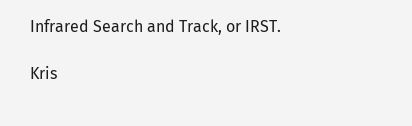Infrared Search and Track, or IRST.

Kris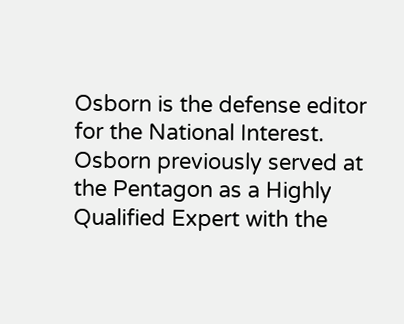Osborn is the defense editor for the National Interest. Osborn previously served at the Pentagon as a Highly Qualified Expert with the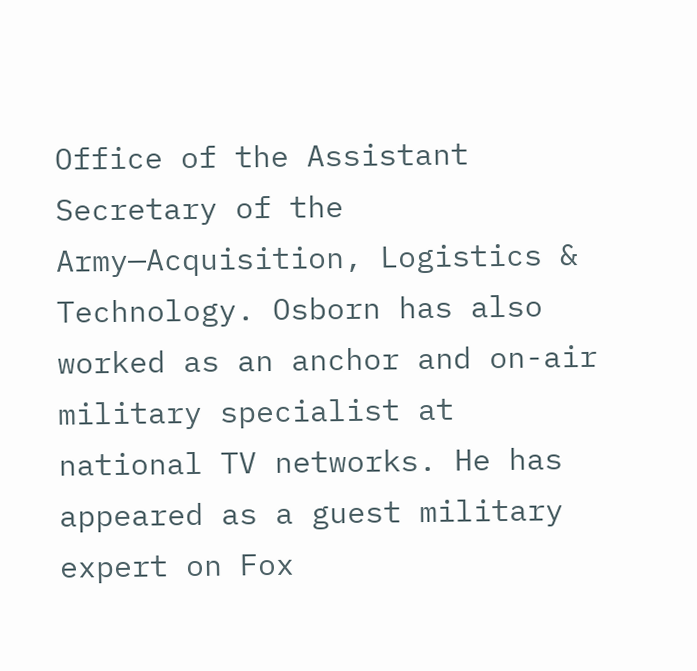Office of the Assistant Secretary of the Army—Acquisition, Logistics & Technology. Osborn has also worked as an anchor and on-air military specialist at national TV networks. He has appeared as a guest military expert on Fox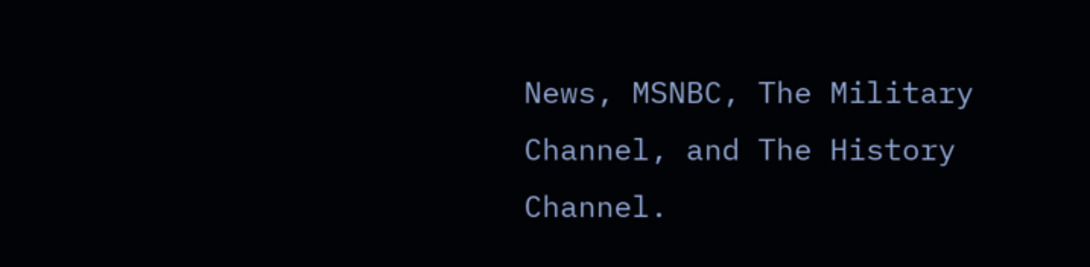News, MSNBC, The Military Channel, and The History Channel.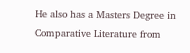He also has a Masters Degree in Comparative Literature from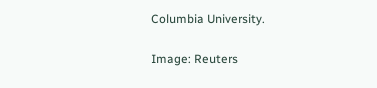Columbia University.

Image: Reuters